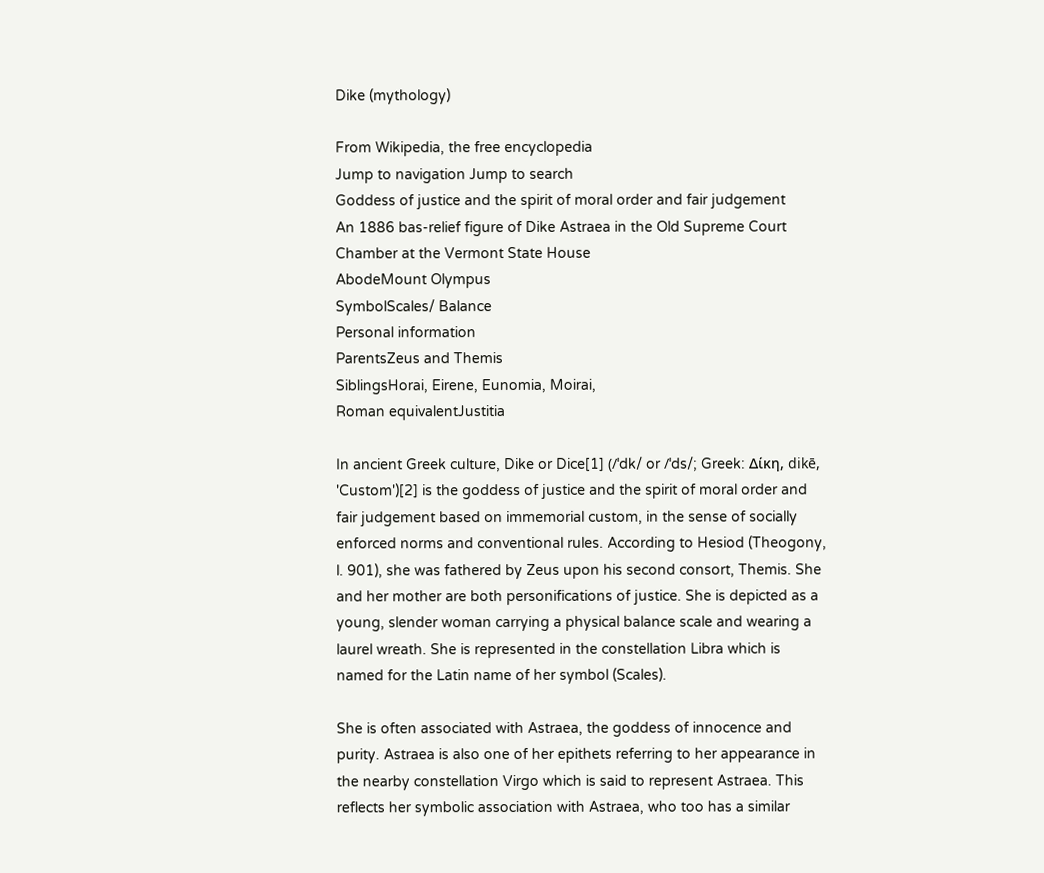Dike (mythology)

From Wikipedia, the free encyclopedia
Jump to navigation Jump to search
Goddess of justice and the spirit of moral order and fair judgement
An 1886 bas-relief figure of Dike Astraea in the Old Supreme Court Chamber at the Vermont State House
AbodeMount Olympus
SymbolScales/ Balance
Personal information
ParentsZeus and Themis
SiblingsHorai, Eirene, Eunomia, Moirai,
Roman equivalentJustitia

In ancient Greek culture, Dike or Dice[1] (/ˈdk/ or /ˈds/; Greek: Δίκη, dikē, 'Custom')[2] is the goddess of justice and the spirit of moral order and fair judgement based on immemorial custom, in the sense of socially enforced norms and conventional rules. According to Hesiod (Theogony, l. 901), she was fathered by Zeus upon his second consort, Themis. She and her mother are both personifications of justice. She is depicted as a young, slender woman carrying a physical balance scale and wearing a laurel wreath. She is represented in the constellation Libra which is named for the Latin name of her symbol (Scales).

She is often associated with Astraea, the goddess of innocence and purity. Astraea is also one of her epithets referring to her appearance in the nearby constellation Virgo which is said to represent Astraea. This reflects her symbolic association with Astraea, who too has a similar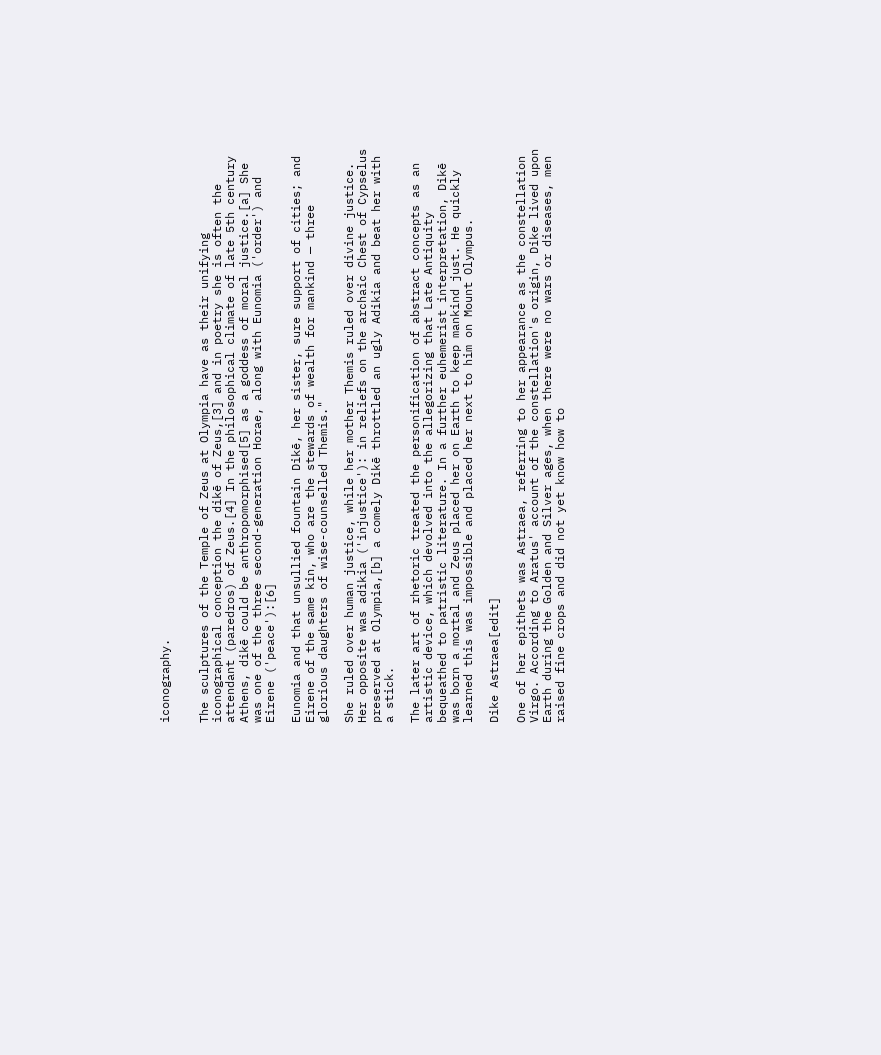iconography.


The sculptures of the Temple of Zeus at Olympia have as their unifying iconographical conception the dikē of Zeus,[3] and in poetry she is often the attendant (paredros) of Zeus.[4] In the philosophical climate of late 5th century Athens, dikē could be anthropomorphised[5] as a goddess of moral justice.[a] She was one of the three second-generation Horae, along with Eunomia ('order') and Eirene ('peace'):[6]

Eunomia and that unsullied fountain Dikē, her sister, sure support of cities; and Eirene of the same kin, who are the stewards of wealth for mankind — three glorious daughters of wise-counselled Themis."

She ruled over human justice, while her mother Themis ruled over divine justice. Her opposite was adikia ('injustice'): in reliefs on the archaic Chest of Cypselus preserved at Olympia,[b] a comely Dikē throttled an ugly Adikia and beat her with a stick.

The later art of rhetoric treated the personification of abstract concepts as an artistic device, which devolved into the allegorizing that Late Antiquity bequeathed to patristic literature. In a further euhemerist interpretation, Dikē was born a mortal and Zeus placed her on Earth to keep mankind just. He quickly learned this was impossible and placed her next to him on Mount Olympus.

Dike Astraea[edit]

One of her epithets was Astraea, referring to her appearance as the constellation Virgo. According to Aratus' account of the constellation's origin, Dike lived upon Earth during the Golden and Silver ages, when there were no wars or diseases, men raised fine crops and did not yet know how to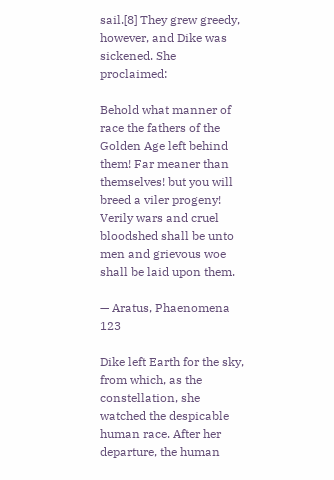sail.[8] They grew greedy, however, and Dike was sickened. She proclaimed:

Behold what manner of race the fathers of the Golden Age left behind them! Far meaner than themselves! but you will breed a viler progeny! Verily wars and cruel bloodshed shall be unto men and grievous woe shall be laid upon them.

— Aratus, Phaenomena 123

Dike left Earth for the sky, from which, as the constellation, she watched the despicable human race. After her departure, the human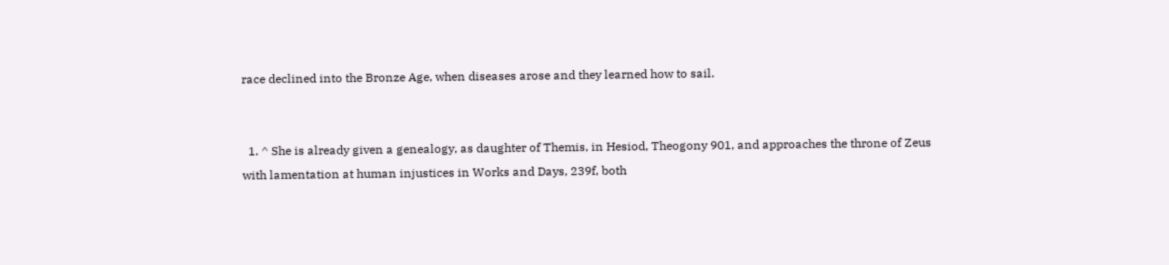race declined into the Bronze Age, when diseases arose and they learned how to sail.


  1. ^ She is already given a genealogy, as daughter of Themis, in Hesiod, Theogony 901, and approaches the throne of Zeus with lamentation at human injustices in Works and Days, 239f, both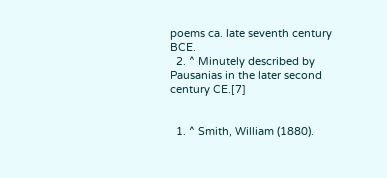poems ca. late seventh century BCE.
  2. ^ Minutely described by Pausanias in the later second century CE.[7]


  1. ^ Smith, William (1880).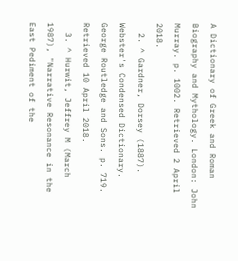A Dictionary of Greek and Roman Biography and Mythology. London: John Murray. p. 1002. Retrieved 2 April 2018.
  2. ^ Gardner, Dorsey (1887). Webster's Condensed Dictionary. George Routledge and Sons. p. 719. Retrieved 10 April 2018.
  3. ^ Hurwit, Jeffrey M (March 1987), "Narrative Resonance in the East Pediment of the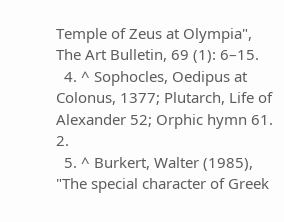Temple of Zeus at Olympia", The Art Bulletin, 69 (1): 6–15.
  4. ^ Sophocles, Oedipus at Colonus, 1377; Plutarch, Life of Alexander 52; Orphic hymn 61. 2.
  5. ^ Burkert, Walter (1985), "The special character of Greek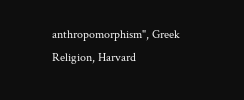anthropomorphism", Greek Religion, Harvard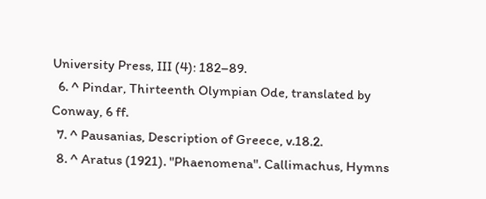University Press, III (4): 182–89.
  6. ^ Pindar, Thirteenth Olympian Ode, translated by Conway, 6 ff.
  7. ^ Pausanias, Description of Greece, v.18.2.
  8. ^ Aratus (1921). "Phaenomena". Callimachus, Hymns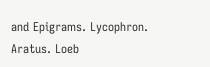and Epigrams. Lycophron. Aratus. Loeb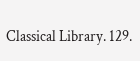Classical Library. 129.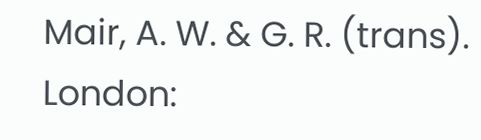Mair, A. W. & G. R. (trans). London: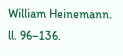William Heinemann. ll. 96–136.